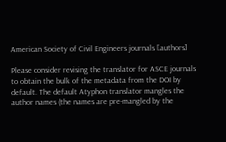American Society of Civil Engineers journals [authors]

Please consider revising the translator for ASCE journals to obtain the bulk of the metadata from the DOI by default. The default Atyphon translator mangles the author names (the names are pre-mangled by the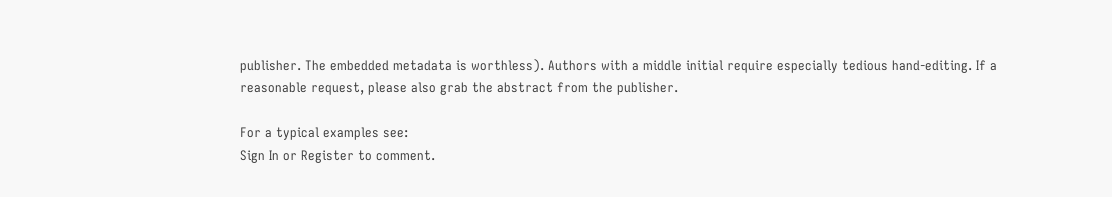publisher. The embedded metadata is worthless). Authors with a middle initial require especially tedious hand-editing. If a reasonable request, please also grab the abstract from the publisher.

For a typical examples see:
Sign In or Register to comment.